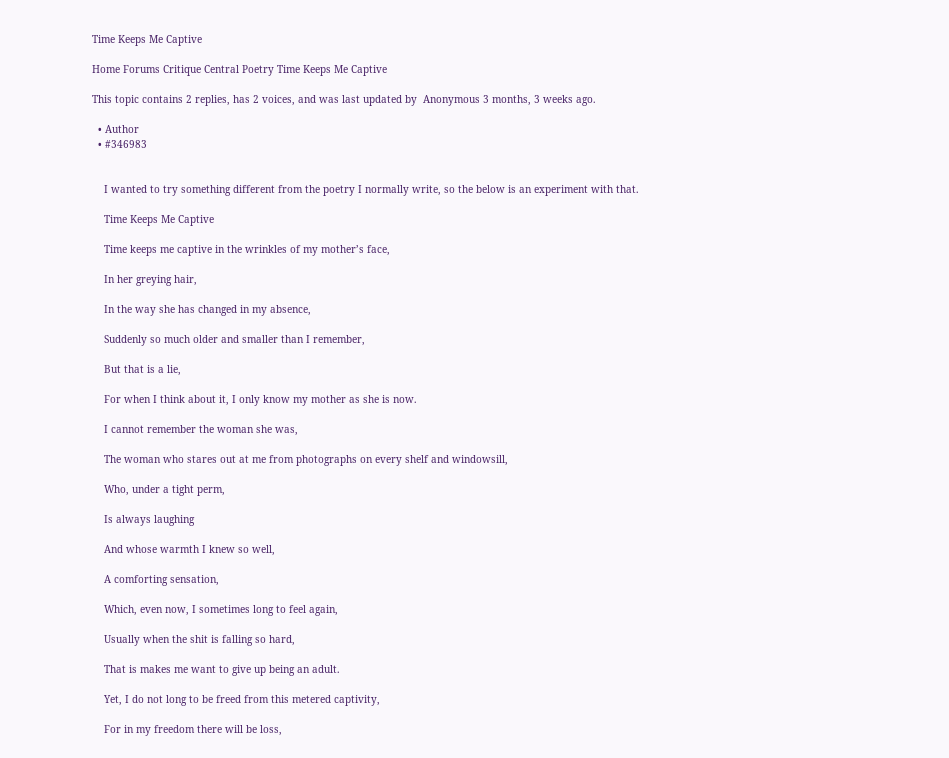Time Keeps Me Captive

Home Forums Critique Central Poetry Time Keeps Me Captive

This topic contains 2 replies, has 2 voices, and was last updated by  Anonymous 3 months, 3 weeks ago.

  • Author
  • #346983


    I wanted to try something different from the poetry I normally write, so the below is an experiment with that.

    Time Keeps Me Captive

    Time keeps me captive in the wrinkles of my mother’s face,

    In her greying hair,

    In the way she has changed in my absence,

    Suddenly so much older and smaller than I remember,

    But that is a lie,

    For when I think about it, I only know my mother as she is now.

    I cannot remember the woman she was,

    The woman who stares out at me from photographs on every shelf and windowsill,

    Who, under a tight perm,

    Is always laughing

    And whose warmth I knew so well,

    A comforting sensation,

    Which, even now, I sometimes long to feel again,

    Usually when the shit is falling so hard,

    That is makes me want to give up being an adult.

    Yet, I do not long to be freed from this metered captivity,

    For in my freedom there will be loss,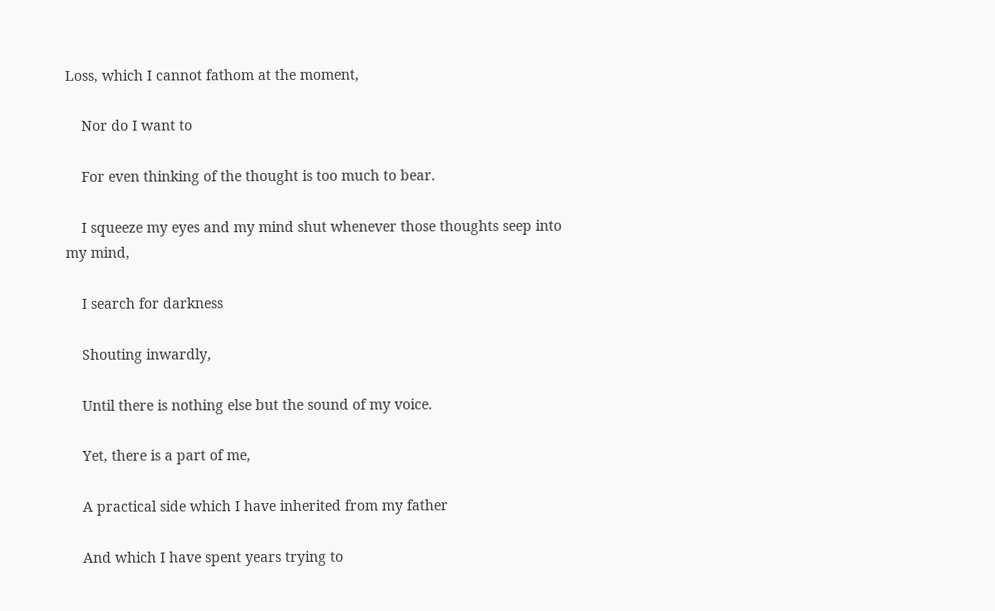Loss, which I cannot fathom at the moment,

    Nor do I want to

    For even thinking of the thought is too much to bear.

    I squeeze my eyes and my mind shut whenever those thoughts seep into my mind,

    I search for darkness

    Shouting inwardly,

    Until there is nothing else but the sound of my voice.

    Yet, there is a part of me,

    A practical side which I have inherited from my father

    And which I have spent years trying to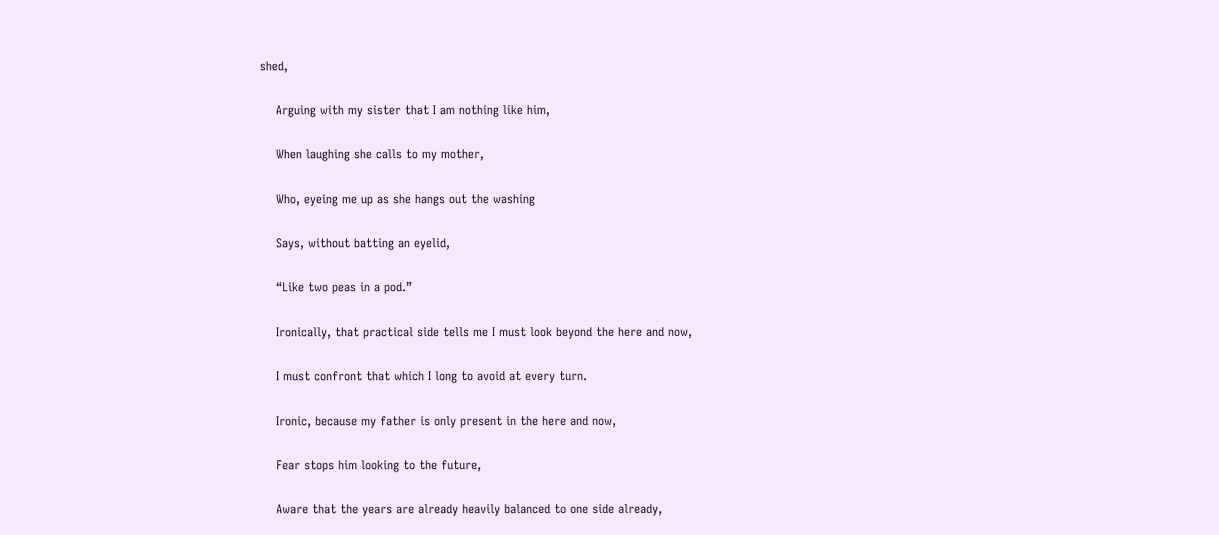shed,

    Arguing with my sister that I am nothing like him,

    When laughing she calls to my mother,

    Who, eyeing me up as she hangs out the washing

    Says, without batting an eyelid,

    “Like two peas in a pod.”

    Ironically, that practical side tells me I must look beyond the here and now,

    I must confront that which I long to avoid at every turn.

    Ironic, because my father is only present in the here and now,

    Fear stops him looking to the future,

    Aware that the years are already heavily balanced to one side already,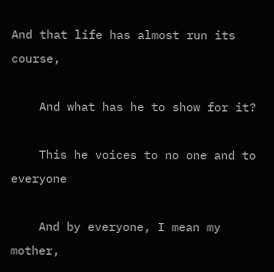And that life has almost run its course,

    And what has he to show for it?

    This he voices to no one and to everyone

    And by everyone, I mean my mother,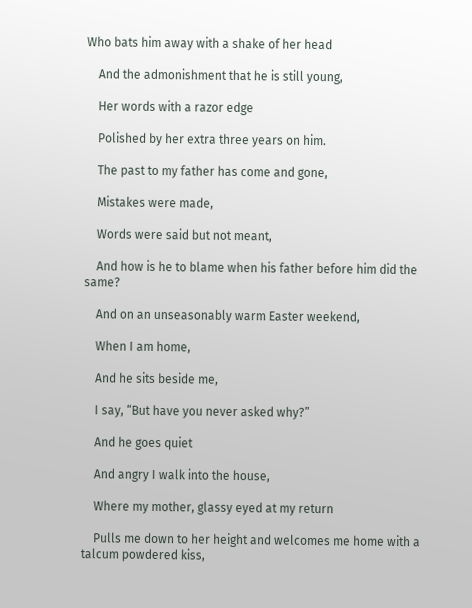Who bats him away with a shake of her head

    And the admonishment that he is still young,

    Her words with a razor edge

    Polished by her extra three years on him.

    The past to my father has come and gone,

    Mistakes were made,

    Words were said but not meant,

    And how is he to blame when his father before him did the same?

    And on an unseasonably warm Easter weekend,

    When I am home,

    And he sits beside me,

    I say, “But have you never asked why?”

    And he goes quiet

    And angry I walk into the house,

    Where my mother, glassy eyed at my return

    Pulls me down to her height and welcomes me home with a talcum powdered kiss,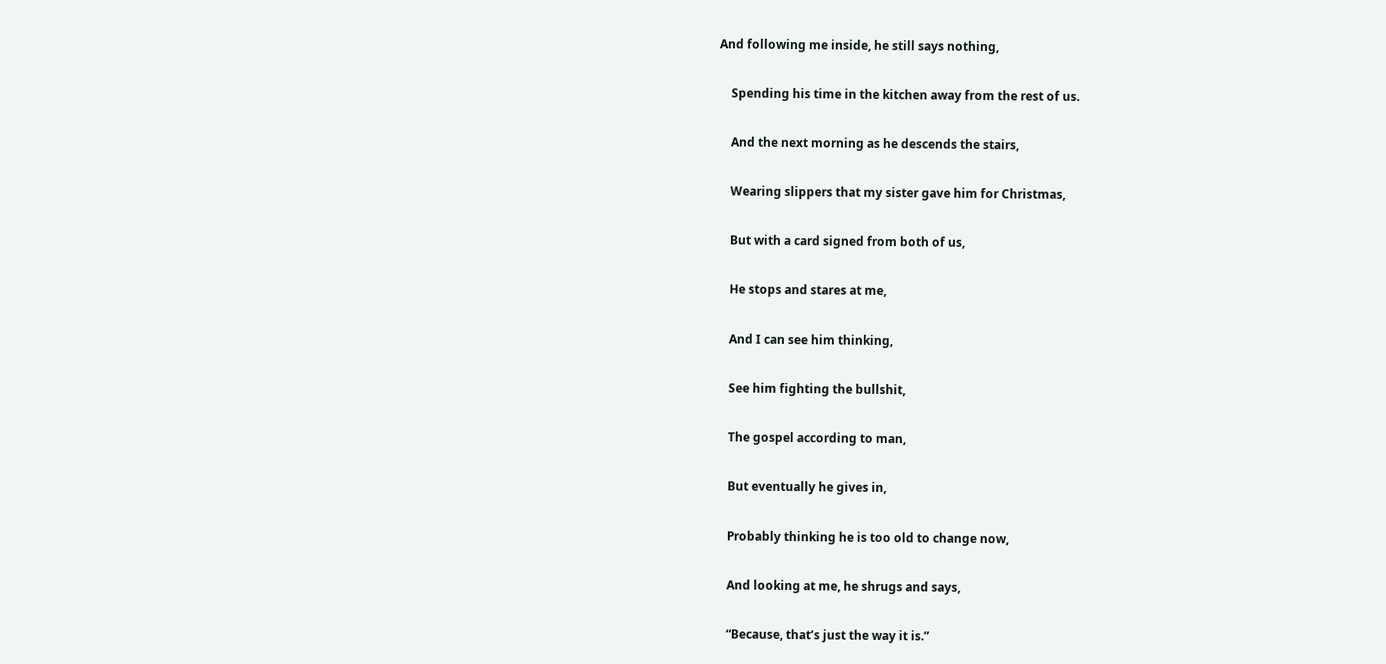And following me inside, he still says nothing,

    Spending his time in the kitchen away from the rest of us.

    And the next morning as he descends the stairs,

    Wearing slippers that my sister gave him for Christmas,

    But with a card signed from both of us,

    He stops and stares at me,

    And I can see him thinking,

    See him fighting the bullshit,

    The gospel according to man,

    But eventually he gives in,

    Probably thinking he is too old to change now,

    And looking at me, he shrugs and says,

    “Because, that’s just the way it is.”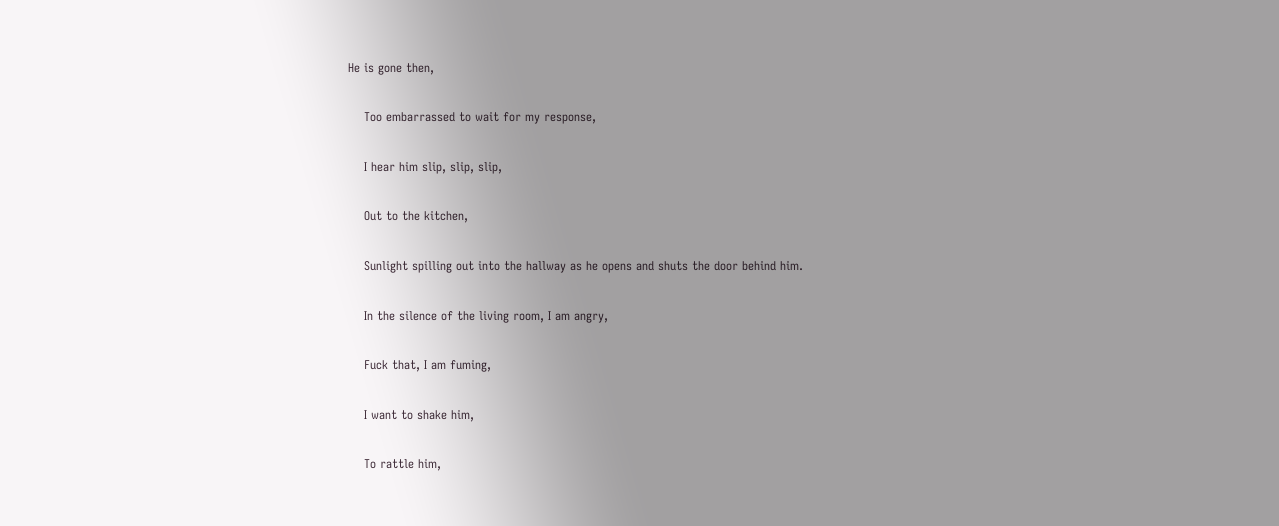He is gone then,

    Too embarrassed to wait for my response,

    I hear him slip, slip, slip,

    Out to the kitchen,

    Sunlight spilling out into the hallway as he opens and shuts the door behind him.

    In the silence of the living room, I am angry,

    Fuck that, I am fuming,

    I want to shake him,

    To rattle him,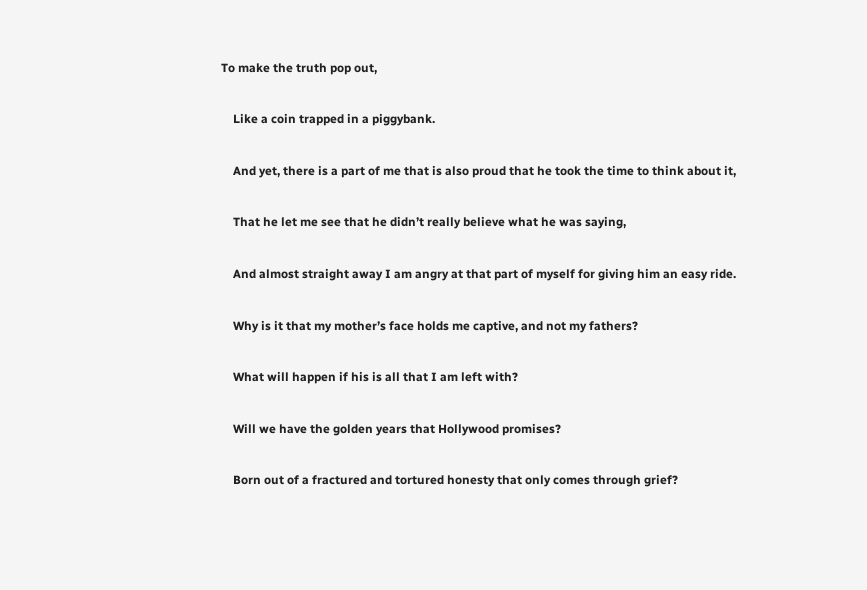To make the truth pop out,

    Like a coin trapped in a piggybank.

    And yet, there is a part of me that is also proud that he took the time to think about it,

    That he let me see that he didn’t really believe what he was saying,

    And almost straight away I am angry at that part of myself for giving him an easy ride.

    Why is it that my mother’s face holds me captive, and not my fathers?

    What will happen if his is all that I am left with?

    Will we have the golden years that Hollywood promises?

    Born out of a fractured and tortured honesty that only comes through grief?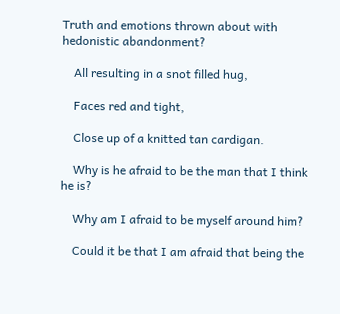Truth and emotions thrown about with hedonistic abandonment?

    All resulting in a snot filled hug,

    Faces red and tight,

    Close up of a knitted tan cardigan.

    Why is he afraid to be the man that I think he is?

    Why am I afraid to be myself around him?

    Could it be that I am afraid that being the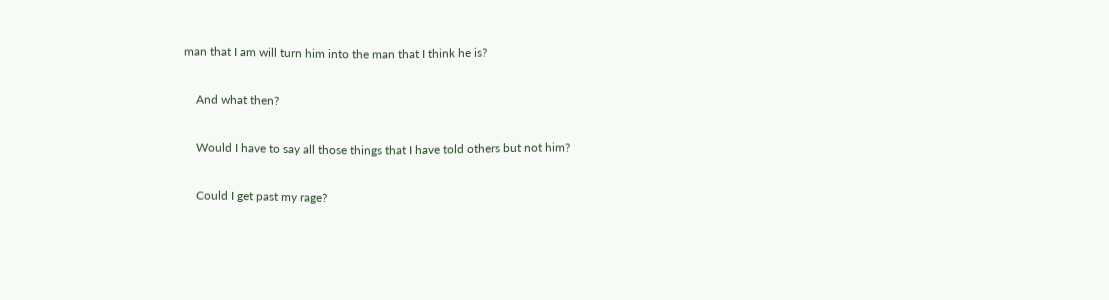man that I am will turn him into the man that I think he is?

    And what then?

    Would I have to say all those things that I have told others but not him?

    Could I get past my rage?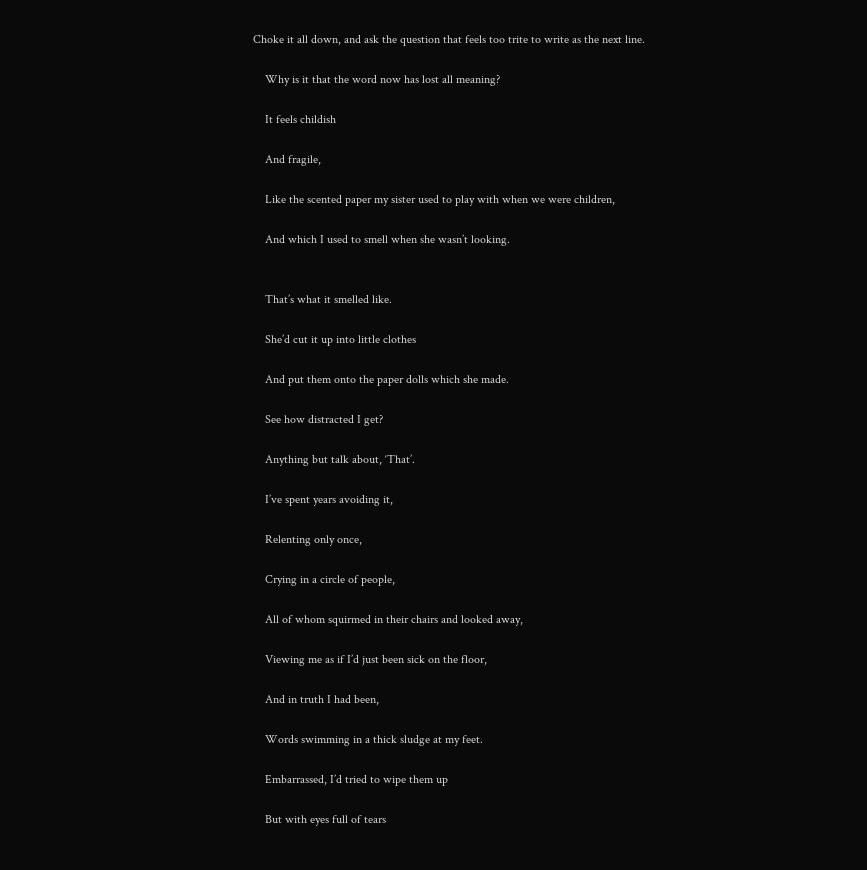Choke it all down, and ask the question that feels too trite to write as the next line.

    Why is it that the word now has lost all meaning?

    It feels childish

    And fragile,

    Like the scented paper my sister used to play with when we were children,

    And which I used to smell when she wasn’t looking.


    That’s what it smelled like.

    She’d cut it up into little clothes

    And put them onto the paper dolls which she made.

    See how distracted I get?

    Anything but talk about, ‘That’.

    I’ve spent years avoiding it,

    Relenting only once,

    Crying in a circle of people,

    All of whom squirmed in their chairs and looked away,

    Viewing me as if I’d just been sick on the floor,

    And in truth I had been,

    Words swimming in a thick sludge at my feet.

    Embarrassed, I’d tried to wipe them up

    But with eyes full of tears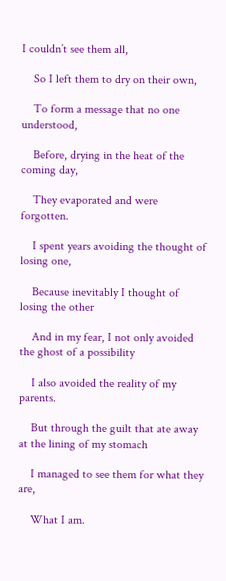I couldn’t see them all,

    So I left them to dry on their own,

    To form a message that no one understood,

    Before, drying in the heat of the coming day,

    They evaporated and were forgotten.

    I spent years avoiding the thought of losing one,

    Because inevitably I thought of losing the other

    And in my fear, I not only avoided the ghost of a possibility

    I also avoided the reality of my parents.

    But through the guilt that ate away at the lining of my stomach

    I managed to see them for what they are,

    What I am.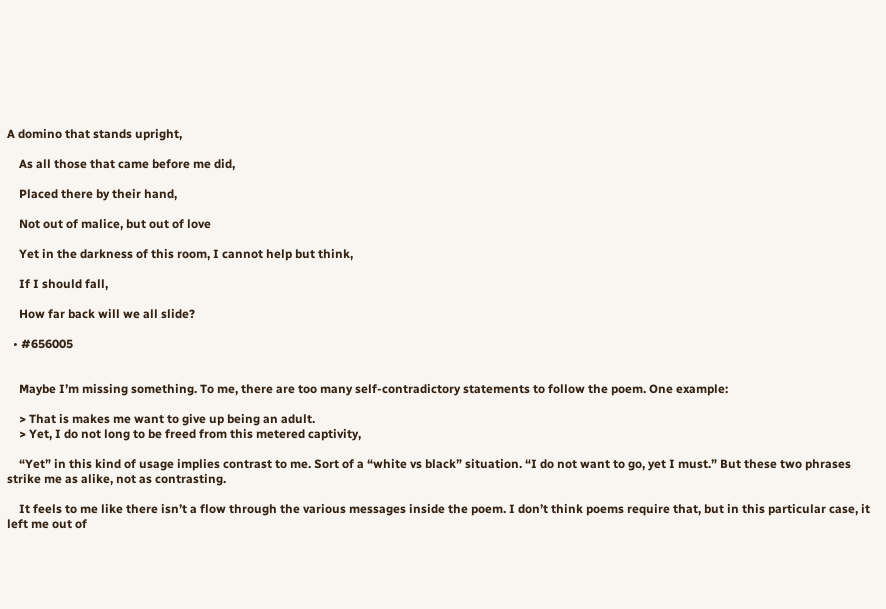A domino that stands upright,

    As all those that came before me did,

    Placed there by their hand,

    Not out of malice, but out of love

    Yet in the darkness of this room, I cannot help but think,

    If I should fall,

    How far back will we all slide?

  • #656005


    Maybe I’m missing something. To me, there are too many self-contradictory statements to follow the poem. One example:

    > That is makes me want to give up being an adult.
    > Yet, I do not long to be freed from this metered captivity,

    “Yet” in this kind of usage implies contrast to me. Sort of a “white vs black” situation. “I do not want to go, yet I must.” But these two phrases strike me as alike, not as contrasting.

    It feels to me like there isn’t a flow through the various messages inside the poem. I don’t think poems require that, but in this particular case, it left me out of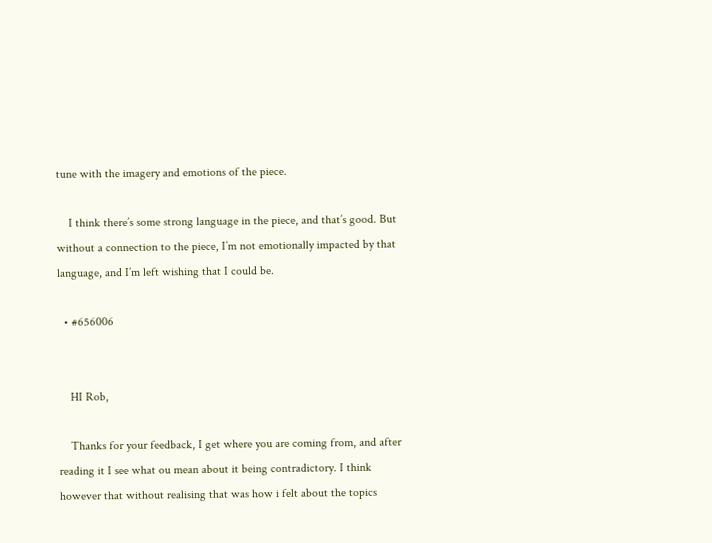tune with the imagery and emotions of the piece.

    I think there’s some strong language in the piece, and that’s good. But without a connection to the piece, I’m not emotionally impacted by that language, and I’m left wishing that I could be.

  • #656006


    HI Rob,

    Thanks for your feedback, I get where you are coming from, and after reading it I see what ou mean about it being contradictory. I think however that without realising that was how i felt about the topics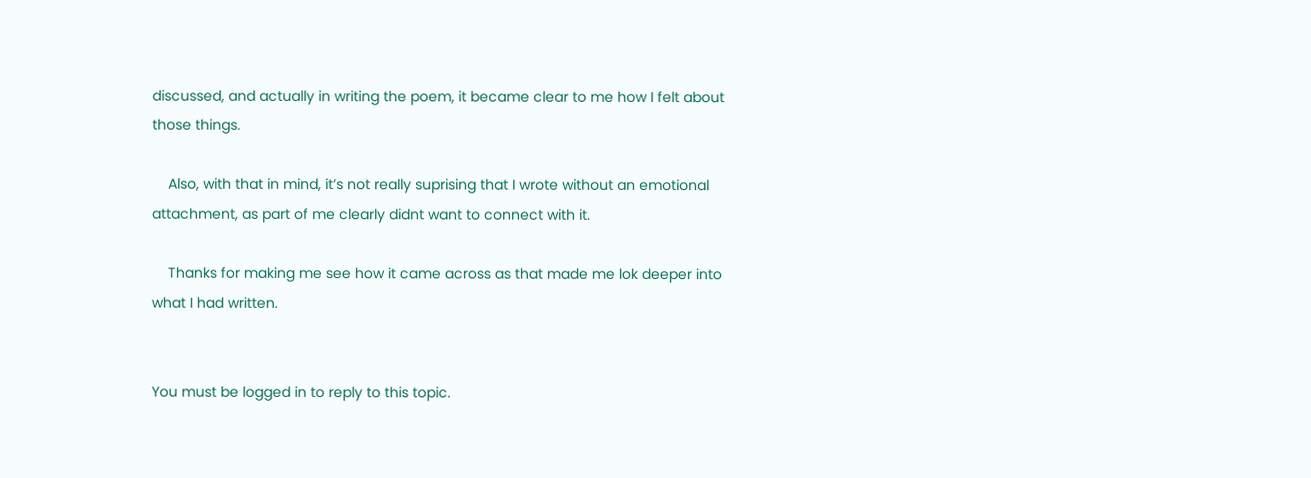discussed, and actually in writing the poem, it became clear to me how I felt about those things.

    Also, with that in mind, it’s not really suprising that I wrote without an emotional attachment, as part of me clearly didnt want to connect with it.

    Thanks for making me see how it came across as that made me lok deeper into what I had written.


You must be logged in to reply to this topic.